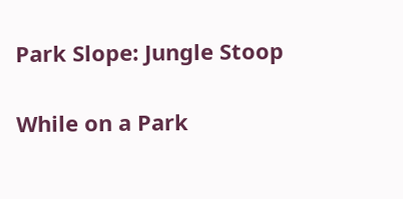Park Slope: Jungle Stoop

While on a Park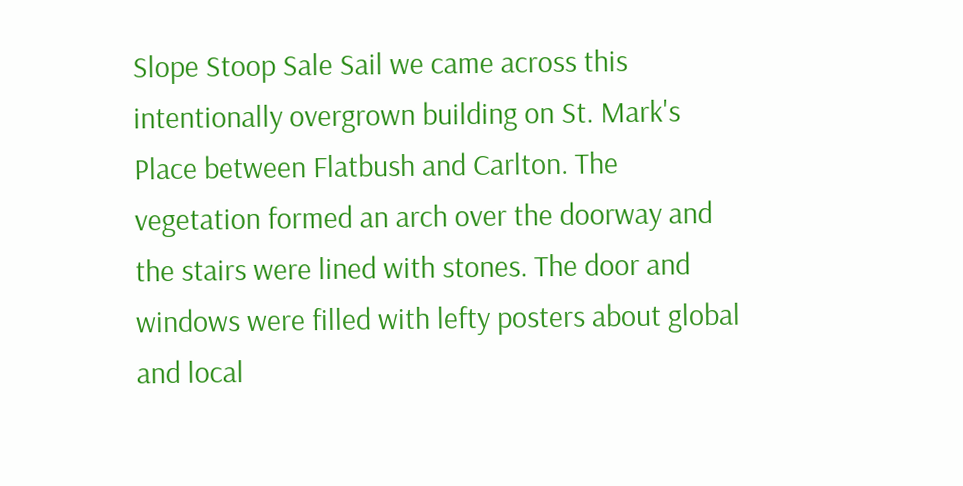Slope Stoop Sale Sail we came across this intentionally overgrown building on St. Mark's Place between Flatbush and Carlton. The vegetation formed an arch over the doorway and the stairs were lined with stones. The door and windows were filled with lefty posters about global and local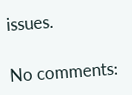issues.

No comments: